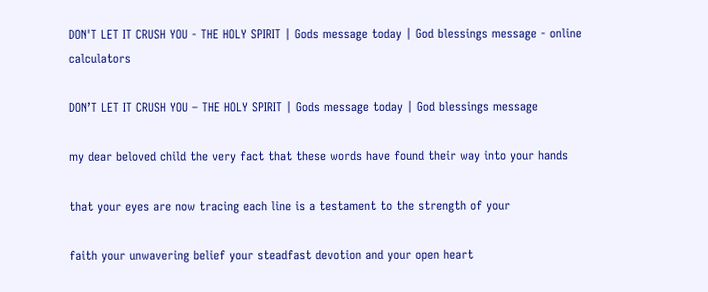DON'T LET IT CRUSH YOU - THE HOLY SPIRIT | Gods message today | God blessings message - online calculators

DON’T LET IT CRUSH YOU – THE HOLY SPIRIT | Gods message today | God blessings message

my dear beloved child the very fact that these words have found their way into your hands

that your eyes are now tracing each line is a testament to the strength of your

faith your unwavering belief your steadfast devotion and your open heart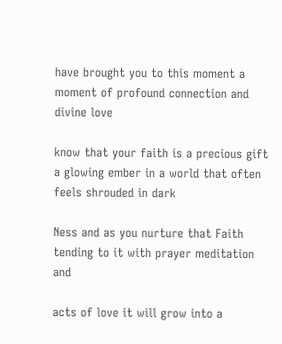have brought you to this moment a moment of profound connection and divine love

know that your faith is a precious gift a glowing ember in a world that often feels shrouded in dark

Ness and as you nurture that Faith tending to it with prayer meditation and

acts of love it will grow into a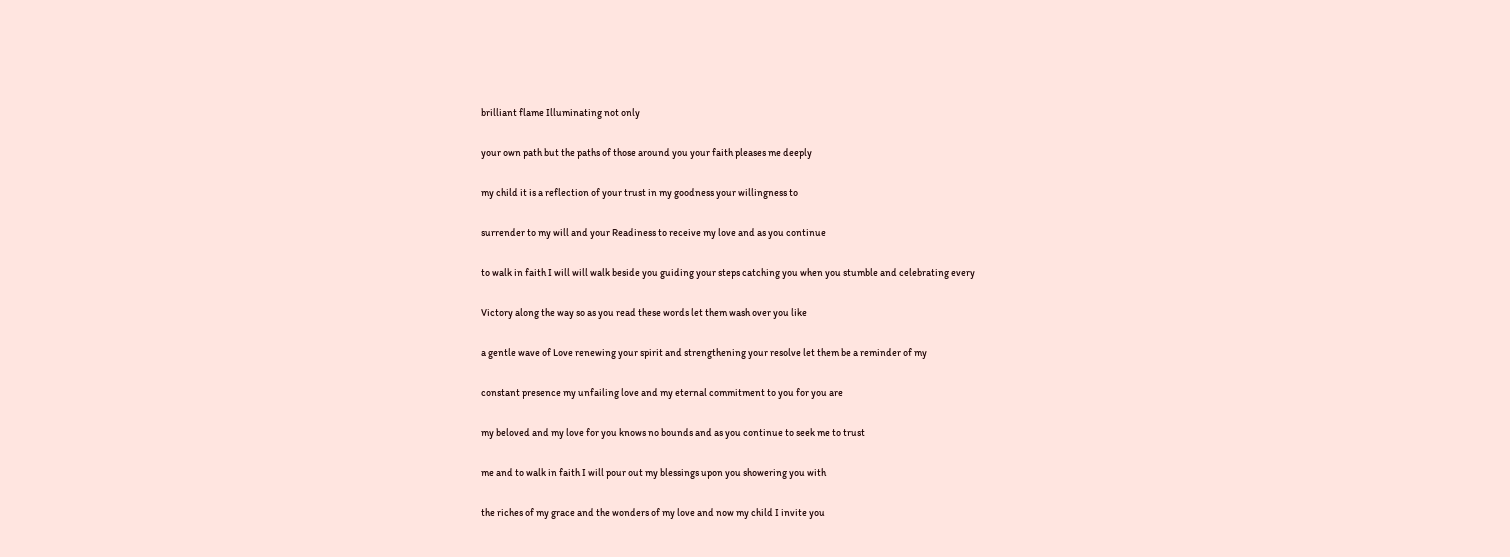brilliant flame Illuminating not only

your own path but the paths of those around you your faith pleases me deeply

my child it is a reflection of your trust in my goodness your willingness to

surrender to my will and your Readiness to receive my love and as you continue

to walk in faith I will will walk beside you guiding your steps catching you when you stumble and celebrating every

Victory along the way so as you read these words let them wash over you like

a gentle wave of Love renewing your spirit and strengthening your resolve let them be a reminder of my

constant presence my unfailing love and my eternal commitment to you for you are

my beloved and my love for you knows no bounds and as you continue to seek me to trust

me and to walk in faith I will pour out my blessings upon you showering you with

the riches of my grace and the wonders of my love and now my child I invite you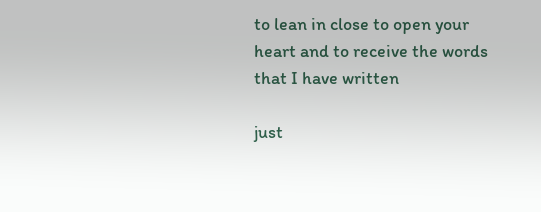to lean in close to open your heart and to receive the words that I have written

just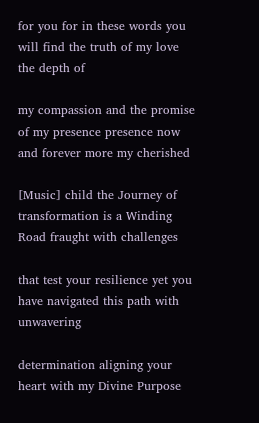for you for in these words you will find the truth of my love the depth of

my compassion and the promise of my presence presence now and forever more my cherished

[Music] child the Journey of transformation is a Winding Road fraught with challenges

that test your resilience yet you have navigated this path with unwavering

determination aligning your heart with my Divine Purpose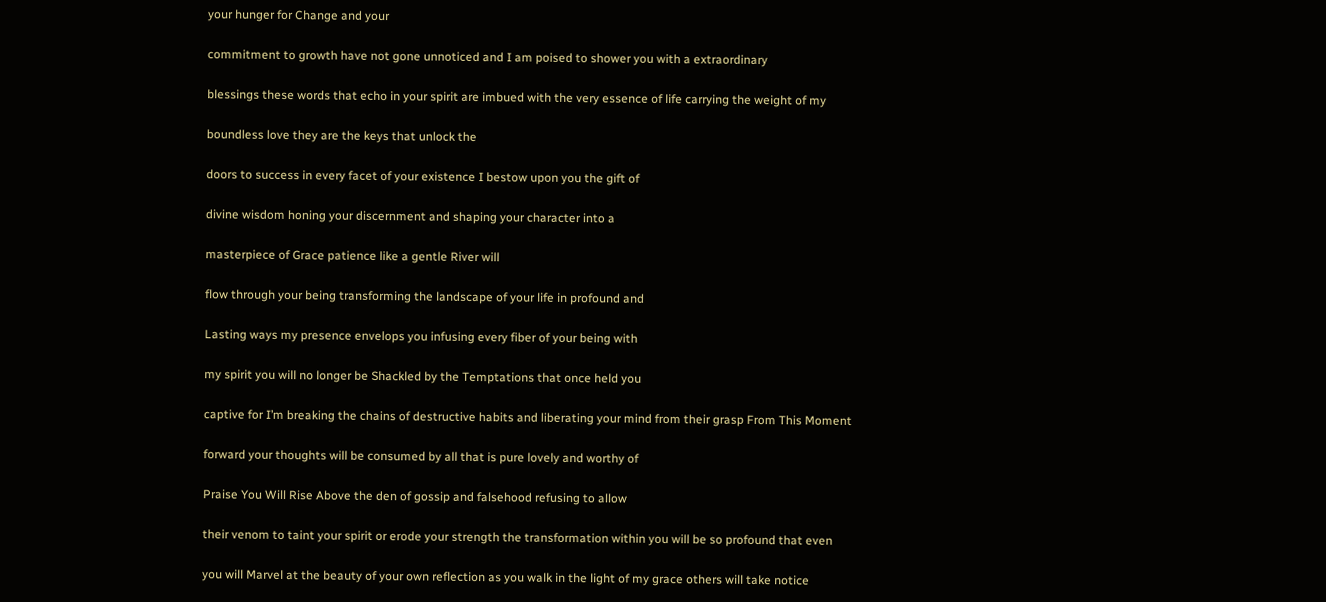your hunger for Change and your

commitment to growth have not gone unnoticed and I am poised to shower you with a extraordinary

blessings these words that echo in your spirit are imbued with the very essence of life carrying the weight of my

boundless love they are the keys that unlock the

doors to success in every facet of your existence I bestow upon you the gift of

divine wisdom honing your discernment and shaping your character into a

masterpiece of Grace patience like a gentle River will

flow through your being transforming the landscape of your life in profound and

Lasting ways my presence envelops you infusing every fiber of your being with

my spirit you will no longer be Shackled by the Temptations that once held you

captive for I’m breaking the chains of destructive habits and liberating your mind from their grasp From This Moment

forward your thoughts will be consumed by all that is pure lovely and worthy of

Praise You Will Rise Above the den of gossip and falsehood refusing to allow

their venom to taint your spirit or erode your strength the transformation within you will be so profound that even

you will Marvel at the beauty of your own reflection as you walk in the light of my grace others will take notice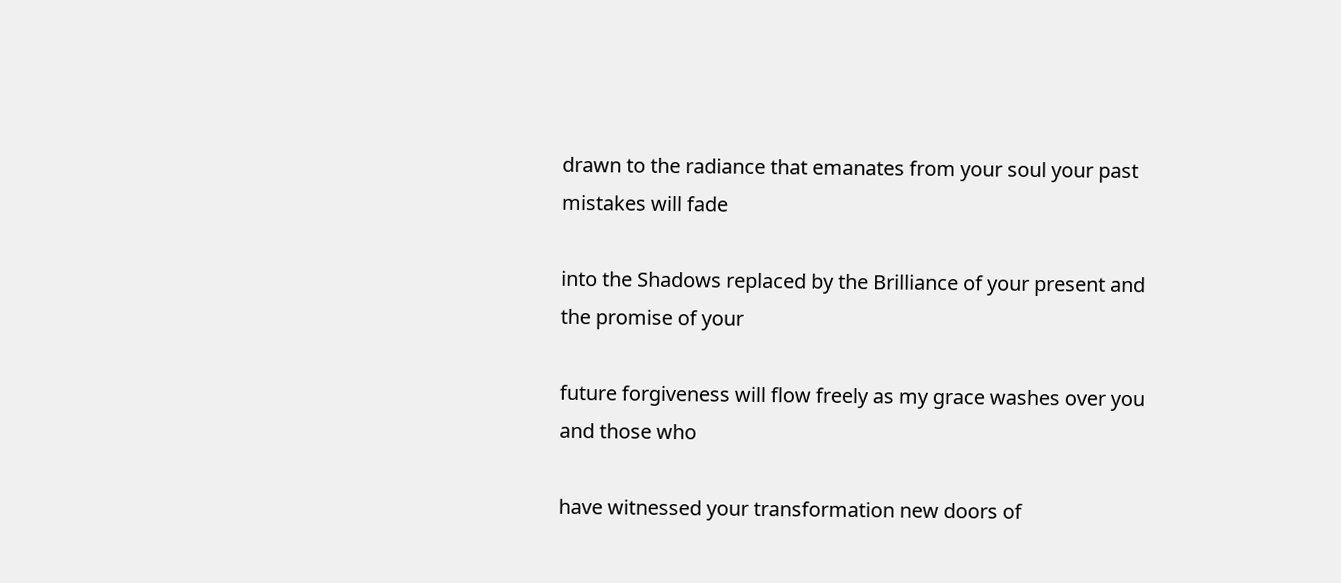drawn to the radiance that emanates from your soul your past mistakes will fade

into the Shadows replaced by the Brilliance of your present and the promise of your

future forgiveness will flow freely as my grace washes over you and those who

have witnessed your transformation new doors of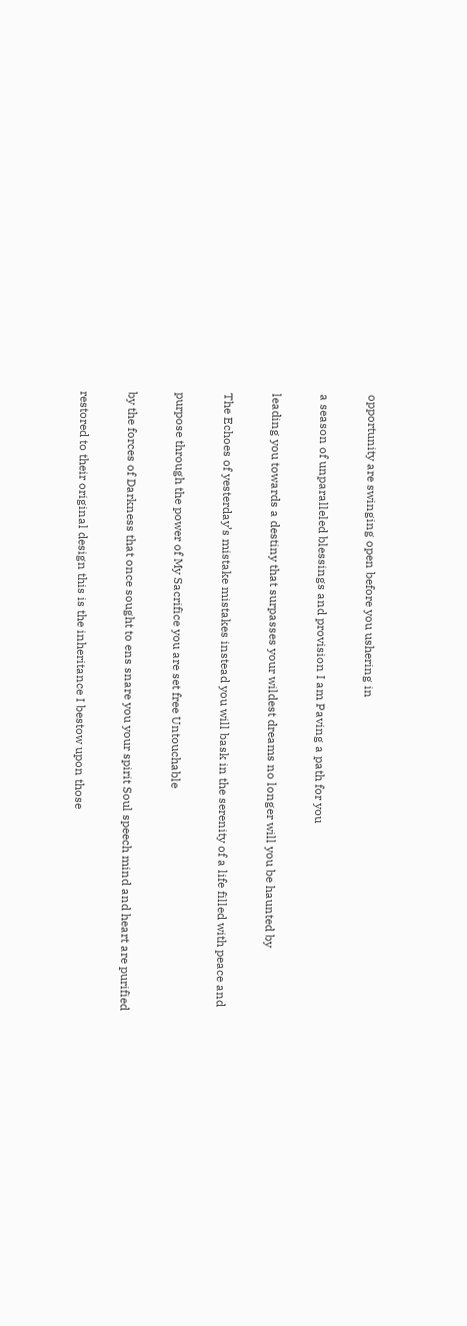opportunity are swinging open before you ushering in

a season of unparalleled blessings and provision I am Paving a path for you

leading you towards a destiny that surpasses your wildest dreams no longer will you be haunted by

The Echoes of yesterday’s mistake mistakes instead you will bask in the serenity of a life filled with peace and

purpose through the power of My Sacrifice you are set free Untouchable

by the forces of Darkness that once sought to ens snare you your spirit Soul speech mind and heart are purified

restored to their original design this is the inheritance I bestow upon those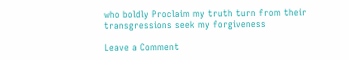who boldly Proclaim my truth turn from their transgressions seek my forgiveness

Leave a Comment